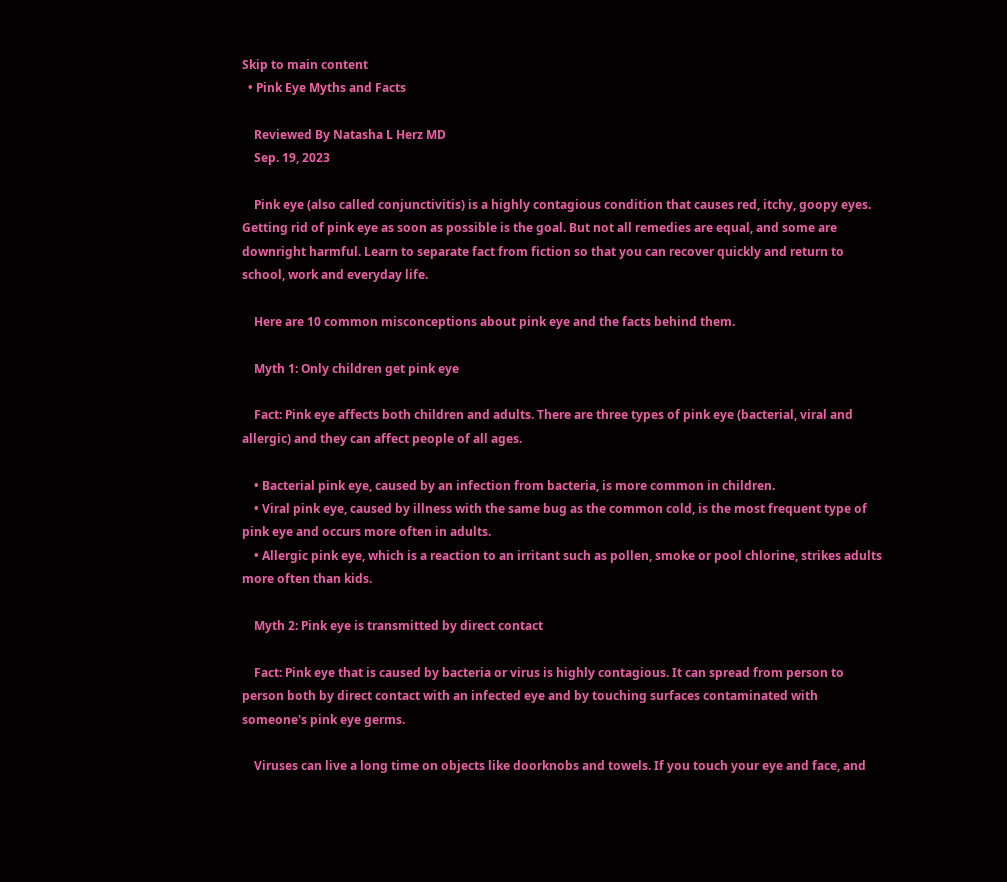Skip to main content
  • Pink Eye Myths and Facts

    Reviewed By Natasha L Herz MD
    Sep. 19, 2023

    Pink eye (also called conjunctivitis) is a highly contagious condition that causes red, itchy, goopy eyes. Getting rid of pink eye as soon as possible is the goal. But not all remedies are equal, and some are downright harmful. Learn to separate fact from fiction so that you can recover quickly and return to school, work and everyday life.

    Here are 10 common misconceptions about pink eye and the facts behind them.

    Myth 1: Only children get pink eye

    Fact: Pink eye affects both children and adults. There are three types of pink eye (bacterial, viral and allergic) and they can affect people of all ages.

    • Bacterial pink eye, caused by an infection from bacteria, is more common in children.
    • Viral pink eye, caused by illness with the same bug as the common cold, is the most frequent type of pink eye and occurs more often in adults.
    • Allergic pink eye, which is a reaction to an irritant such as pollen, smoke or pool chlorine, strikes adults more often than kids.

    Myth 2: Pink eye is transmitted by direct contact

    Fact: Pink eye that is caused by bacteria or virus is highly contagious. It can spread from person to person both by direct contact with an infected eye and by touching surfaces contaminated with someone's pink eye germs.

    Viruses can live a long time on objects like doorknobs and towels. If you touch your eye and face, and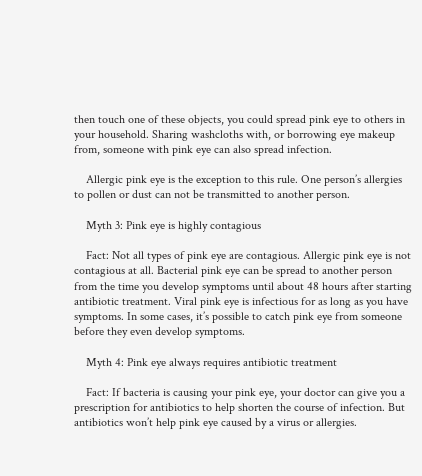then touch one of these objects, you could spread pink eye to others in your household. Sharing washcloths with, or borrowing eye makeup from, someone with pink eye can also spread infection.

    Allergic pink eye is the exception to this rule. One person’s allergies to pollen or dust can not be transmitted to another person.

    Myth 3: Pink eye is highly contagious

    Fact: Not all types of pink eye are contagious. Allergic pink eye is not contagious at all. Bacterial pink eye can be spread to another person from the time you develop symptoms until about 48 hours after starting antibiotic treatment. Viral pink eye is infectious for as long as you have symptoms. In some cases, it’s possible to catch pink eye from someone before they even develop symptoms.

    Myth 4: Pink eye always requires antibiotic treatment

    Fact: If bacteria is causing your pink eye, your doctor can give you a prescription for antibiotics to help shorten the course of infection. But antibiotics won’t help pink eye caused by a virus or allergies.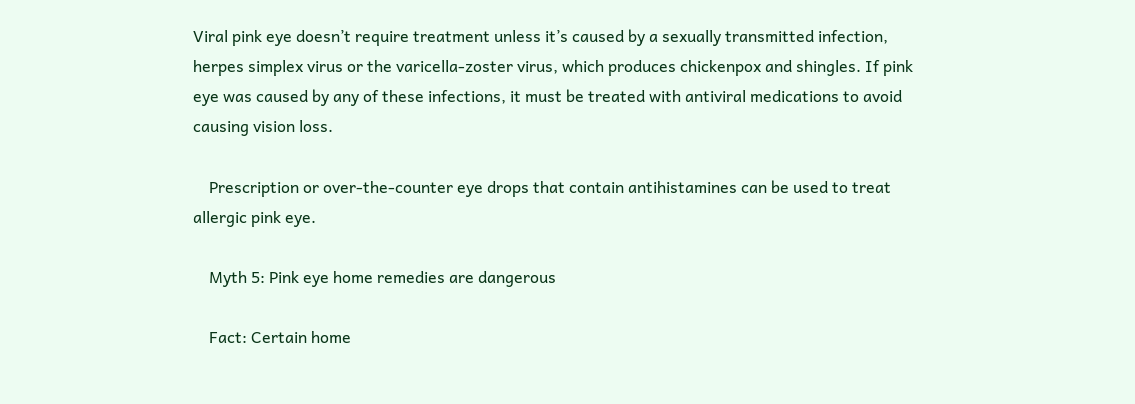Viral pink eye doesn’t require treatment unless it’s caused by a sexually transmitted infection, herpes simplex virus or the varicella-zoster virus, which produces chickenpox and shingles. If pink eye was caused by any of these infections, it must be treated with antiviral medications to avoid causing vision loss.

    Prescription or over-the-counter eye drops that contain antihistamines can be used to treat allergic pink eye.

    Myth 5: Pink eye home remedies are dangerous

    Fact: Certain home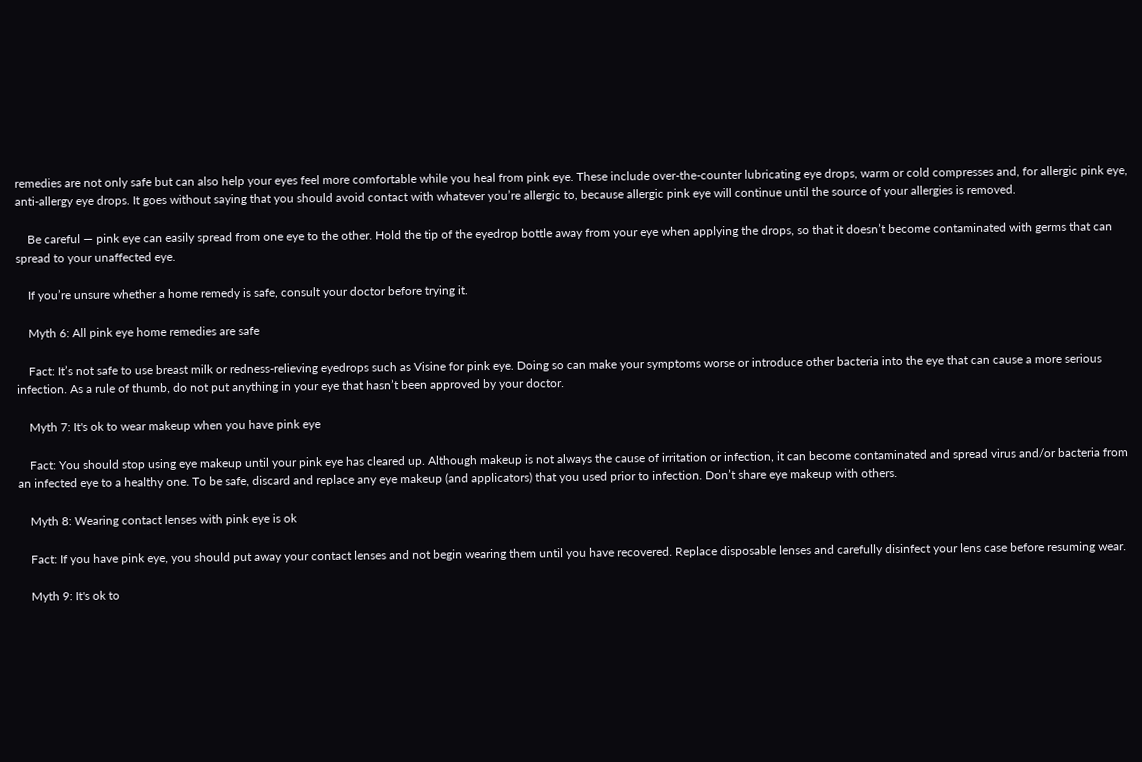remedies are not only safe but can also help your eyes feel more comfortable while you heal from pink eye. These include over-the-counter lubricating eye drops, warm or cold compresses and, for allergic pink eye, anti-allergy eye drops. It goes without saying that you should avoid contact with whatever you’re allergic to, because allergic pink eye will continue until the source of your allergies is removed.

    Be careful — pink eye can easily spread from one eye to the other. Hold the tip of the eyedrop bottle away from your eye when applying the drops, so that it doesn’t become contaminated with germs that can spread to your unaffected eye.

    If you’re unsure whether a home remedy is safe, consult your doctor before trying it.

    Myth 6: All pink eye home remedies are safe

    Fact: It’s not safe to use breast milk or redness-relieving eyedrops such as Visine for pink eye. Doing so can make your symptoms worse or introduce other bacteria into the eye that can cause a more serious infection. As a rule of thumb, do not put anything in your eye that hasn’t been approved by your doctor.

    Myth 7: It's ok to wear makeup when you have pink eye

    Fact: You should stop using eye makeup until your pink eye has cleared up. Although makeup is not always the cause of irritation or infection, it can become contaminated and spread virus and/or bacteria from an infected eye to a healthy one. To be safe, discard and replace any eye makeup (and applicators) that you used prior to infection. Don’t share eye makeup with others.

    Myth 8: Wearing contact lenses with pink eye is ok

    Fact: If you have pink eye, you should put away your contact lenses and not begin wearing them until you have recovered. Replace disposable lenses and carefully disinfect your lens case before resuming wear.

    Myth 9: It's ok to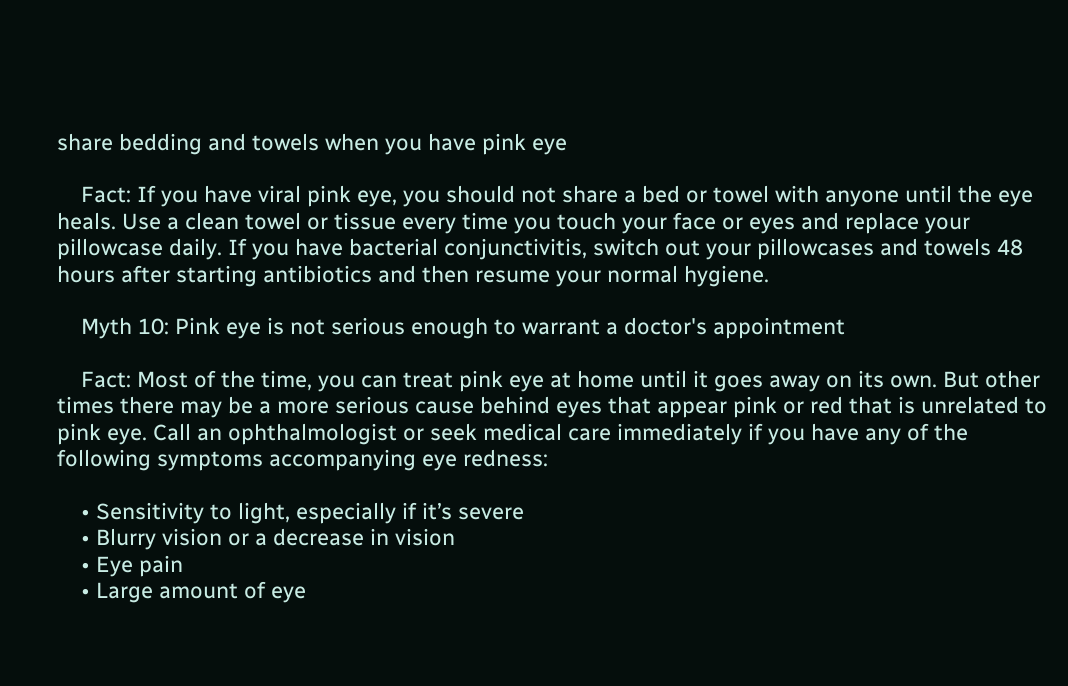share bedding and towels when you have pink eye

    Fact: If you have viral pink eye, you should not share a bed or towel with anyone until the eye heals. Use a clean towel or tissue every time you touch your face or eyes and replace your pillowcase daily. If you have bacterial conjunctivitis, switch out your pillowcases and towels 48 hours after starting antibiotics and then resume your normal hygiene.

    Myth 10: Pink eye is not serious enough to warrant a doctor's appointment

    Fact: Most of the time, you can treat pink eye at home until it goes away on its own. But other times there may be a more serious cause behind eyes that appear pink or red that is unrelated to pink eye. Call an ophthalmologist or seek medical care immediately if you have any of the following symptoms accompanying eye redness:

    • Sensitivity to light, especially if it’s severe
    • Blurry vision or a decrease in vision
    • Eye pain
    • Large amount of eye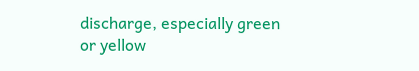discharge, especially green or yellow